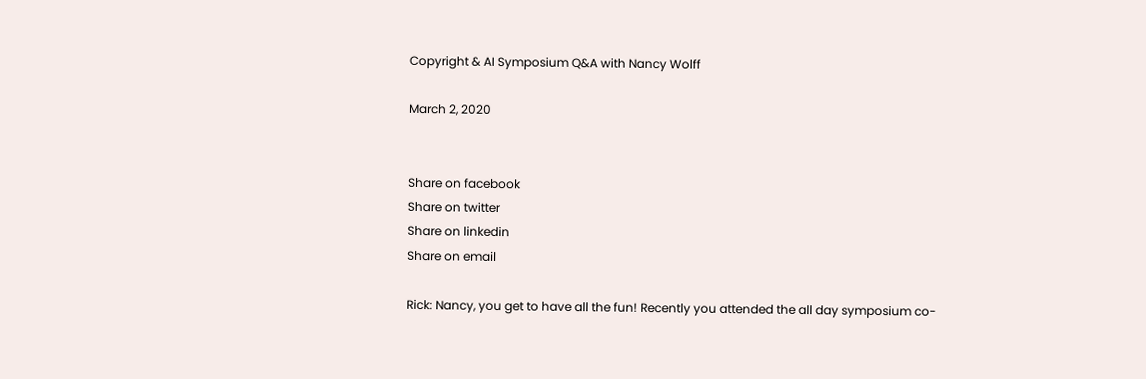Copyright & AI Symposium Q&A with Nancy Wolff

March 2, 2020


Share on facebook
Share on twitter
Share on linkedin
Share on email

Rick: Nancy, you get to have all the fun! Recently you attended the all day symposium co-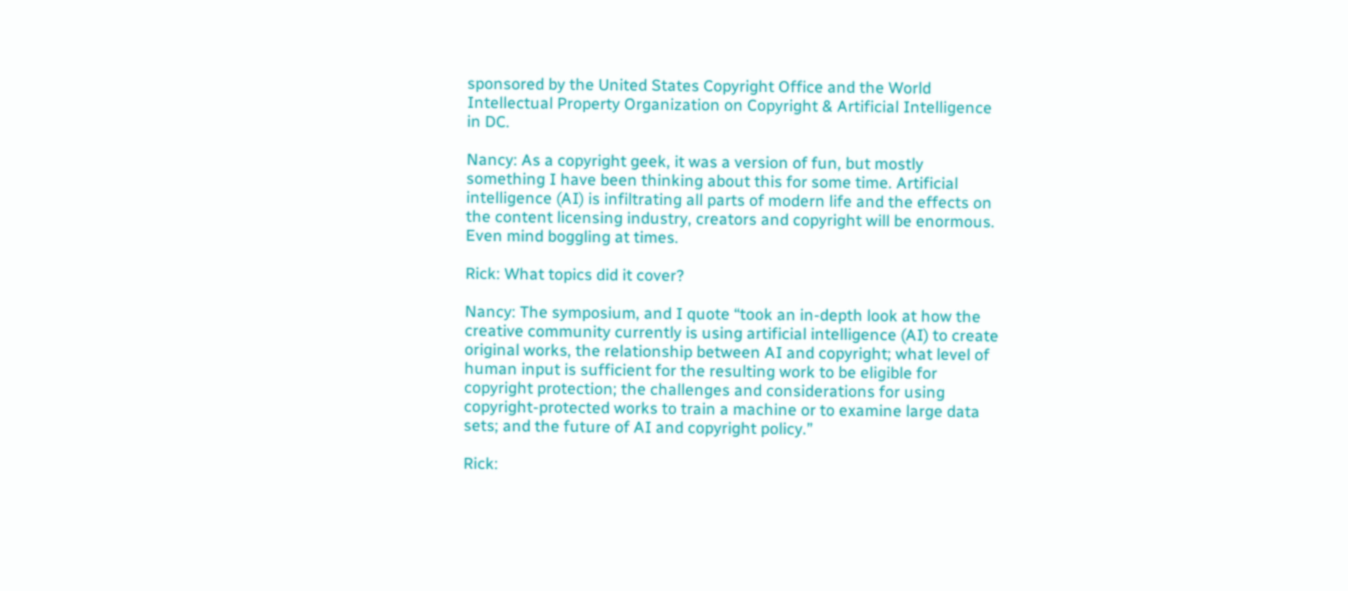sponsored by the United States Copyright Office and the World Intellectual Property Organization on Copyright & Artificial Intelligence in DC.

Nancy: As a copyright geek, it was a version of fun, but mostly something I have been thinking about this for some time. Artificial intelligence (AI) is infiltrating all parts of modern life and the effects on the content licensing industry, creators and copyright will be enormous. Even mind boggling at times.

Rick: What topics did it cover?

Nancy: The symposium, and I quote “took an in-depth look at how the creative community currently is using artificial intelligence (AI) to create original works, the relationship between AI and copyright; what level of human input is sufficient for the resulting work to be eligible for copyright protection; the challenges and considerations for using copyright-protected works to train a machine or to examine large data sets; and the future of AI and copyright policy.”

Rick: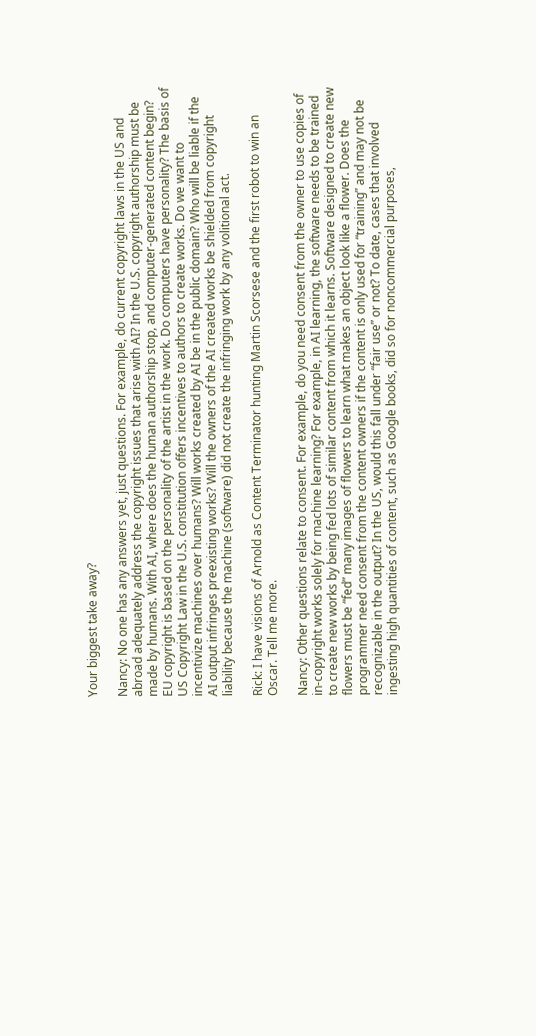Your biggest take away?

Nancy: No one has any answers yet, just questions. For example, do current copyright laws in the US and abroad adequately address the copyright issues that arise with AI? In the U.S. copyright authorship must be made by humans. With AI, where does the human authorship stop, and computer-generated content begin? EU copyright is based on the personality of the artist in the work. Do computers have personality? The basis of US Copyright Law in the U.S. constitution offers incentives to authors to create works. Do we want to incentivize machines over humans? Will works created by AI be in the public domain? Who will be liable if the AI output infringes preexisting works? Will the owners of the AI created works be shielded from copyright liability because the machine (software) did not create the infringing work by any volitional act.

Rick: I have visions of Arnold as Content Terminator hunting Martin Scorsese and the first robot to win an Oscar. Tell me more.

Nancy: Other questions relate to consent. For example, do you need consent from the owner to use copies of in-copyright works solely for machine learning? For example, in AI learning, the software needs to be trained to create new works by being fed lots of similar content from which it learns. Software designed to create new flowers must be “fed” many images of flowers to learn what makes an object look like a flower. Does the programmer need consent from the content owners if the content is only used for “training” and may not be recognizable in the output? In the US, would this fall under “fair use” or not? To date, cases that involved ingesting high quantities of content, such as Google books, did so for noncommercial purposes,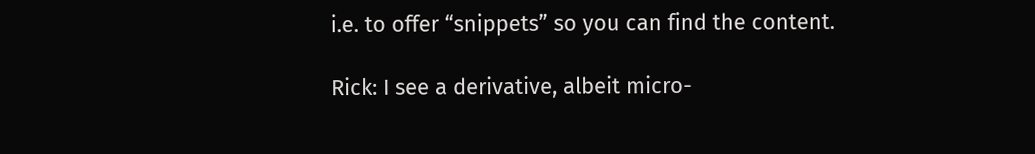i.e. to offer “snippets” so you can find the content.

Rick: I see a derivative, albeit micro-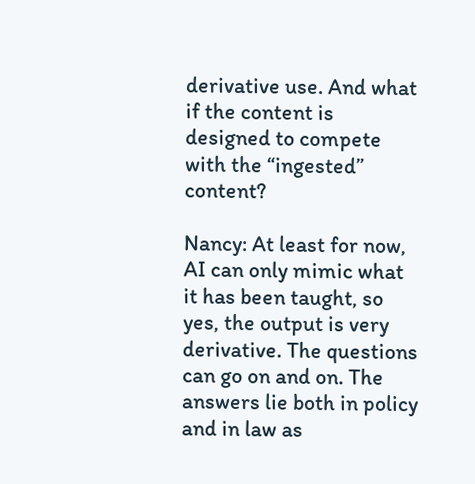derivative use. And what if the content is designed to compete with the “ingested” content?

Nancy: At least for now, AI can only mimic what it has been taught, so yes, the output is very derivative. The questions can go on and on. The answers lie both in policy and in law as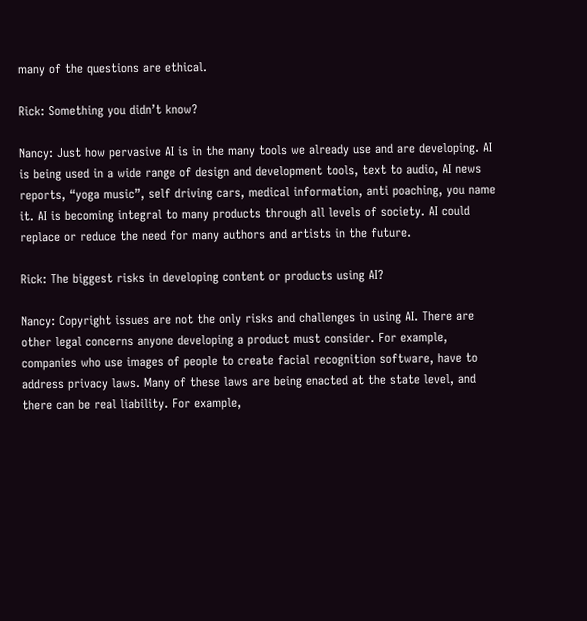many of the questions are ethical.

Rick: Something you didn’t know?

Nancy: Just how pervasive AI is in the many tools we already use and are developing. AI is being used in a wide range of design and development tools, text to audio, AI news reports, “yoga music”, self driving cars, medical information, anti poaching, you name it. AI is becoming integral to many products through all levels of society. AI could replace or reduce the need for many authors and artists in the future.

Rick: The biggest risks in developing content or products using AI?

Nancy: Copyright issues are not the only risks and challenges in using AI. There are other legal concerns anyone developing a product must consider. For example, companies who use images of people to create facial recognition software, have to address privacy laws. Many of these laws are being enacted at the state level, and there can be real liability. For example,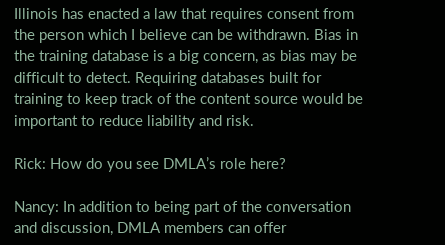Illinois has enacted a law that requires consent from the person which I believe can be withdrawn. Bias in the training database is a big concern, as bias may be difficult to detect. Requiring databases built for training to keep track of the content source would be important to reduce liability and risk.

Rick: How do you see DMLA’s role here?

Nancy: In addition to being part of the conversation and discussion, DMLA members can offer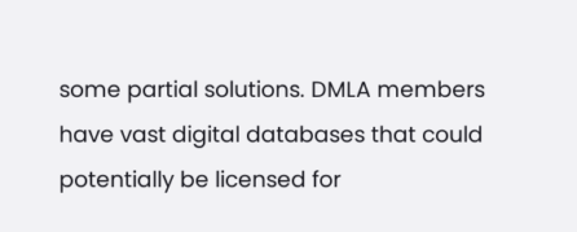some partial solutions. DMLA members have vast digital databases that could potentially be licensed for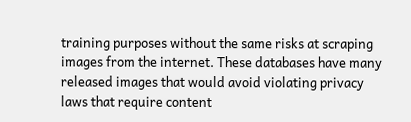training purposes without the same risks at scraping images from the internet. These databases have many released images that would avoid violating privacy laws that require content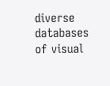diverse databases of visual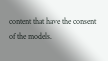content that have the consent of the models.